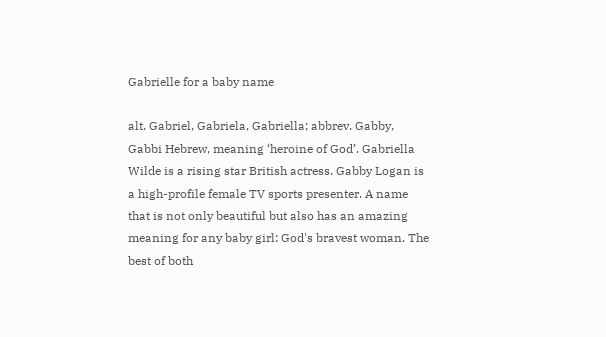Gabrielle for a baby name

alt. Gabriel, Gabriela, Gabriella; abbrev. Gabby, Gabbi Hebrew, meaning ‘heroine of God’. Gabriella Wilde is a rising star British actress. Gabby Logan is a high-profile female TV sports presenter. A name that is not only beautiful but also has an amazing meaning for any baby girl: God's bravest woman. The best of both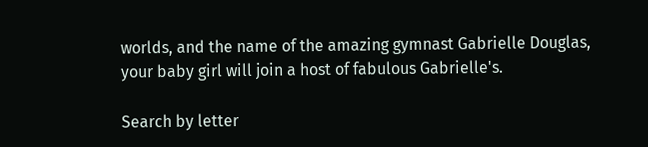worlds, and the name of the amazing gymnast Gabrielle Douglas, your baby girl will join a host of fabulous Gabrielle's.

Search by letter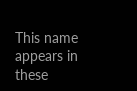This name appears in these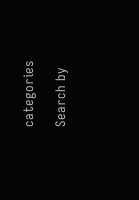categories

Search by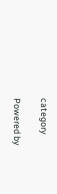category

Powered by